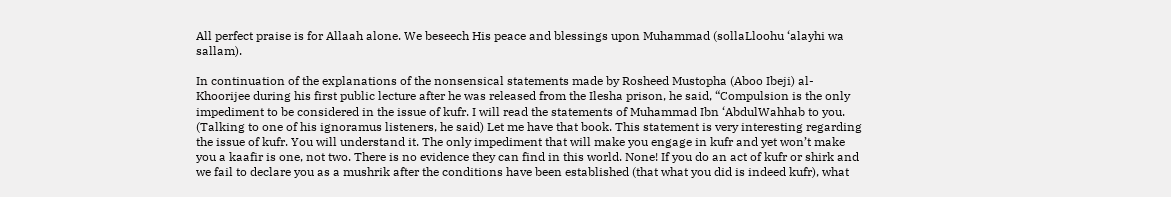All perfect praise is for Allaah alone. We beseech His peace and blessings upon Muhammad (sollaLloohu ‘alayhi wa sallam).

In continuation of the explanations of the nonsensical statements made by Rosheed Mustopha (Aboo Ibeji) al-Khoorijee during his first public lecture after he was released from the Ilesha prison, he said, “Compulsion is the only impediment to be considered in the issue of kufr. I will read the statements of Muhammad Ibn ‘AbdulWahhab to you. (Talking to one of his ignoramus listeners, he said) Let me have that book. This statement is very interesting regarding the issue of kufr. You will understand it. The only impediment that will make you engage in kufr and yet won’t make you a kaafir is one, not two. There is no evidence they can find in this world. None! If you do an act of kufr or shirk and we fail to declare you as a mushrik after the conditions have been established (that what you did is indeed kufr), what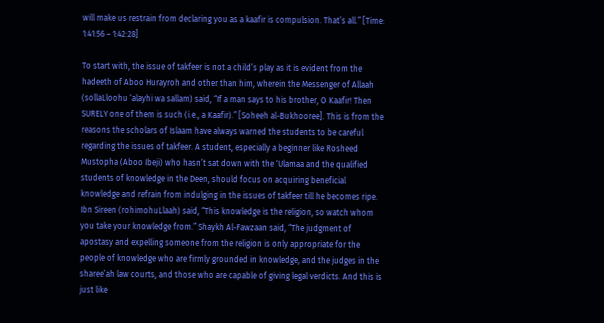will make us restrain from declaring you as a kaafir is compulsion. That’s all.” [Time: 1:41:56 – 1:42:28]

To start with, the issue of takfeer is not a child’s play as it is evident from the hadeeth of Aboo Hurayroh and other than him, wherein the Messenger of Allaah (sollaLloohu ‘alayhi wa sallam) said, “If a man says to his brother, O Kaafir! Then SURELY one of them is such (i.e., a Kaafir).” [Soheeh al-Bukhooree]. This is from the reasons the scholars of Islaam have always warned the students to be careful regarding the issues of takfeer. A student, especially a beginner like Rosheed Mustopha (Aboo Ibeji) who hasn’t sat down with the ‘Ulamaa and the qualified students of knowledge in the Deen, should focus on acquiring beneficial knowledge and refrain from indulging in the issues of takfeer till he becomes ripe. Ibn Sireen (rohimohuLlaah) said, “This knowledge is the religion, so watch whom you take your knowledge from.” Shaykh Al-Fawzaan said, “The judgment of apostasy and expelling someone from the religion is only appropriate for the people of knowledge who are firmly grounded in knowledge, and the judges in the sharee’ah law courts, and those who are capable of giving legal verdicts. And this is just like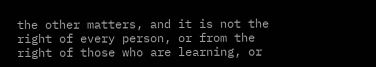the other matters, and it is not the right of every person, or from the right of those who are learning, or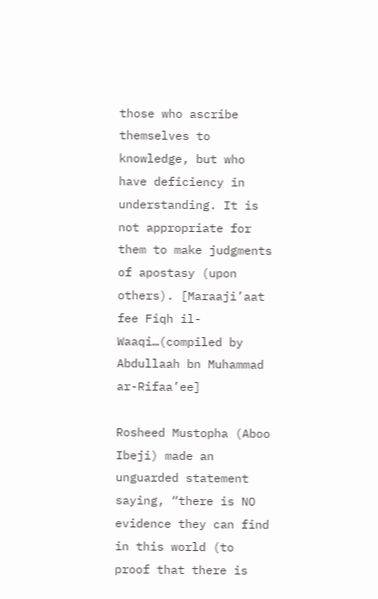those who ascribe themselves to knowledge, but who have deficiency in understanding. It is not appropriate for them to make judgments of apostasy (upon others). [Maraaji’aat fee Fiqh il-Waaqi…(compiled by Abdullaah bn Muhammad ar-Rifaa’ee]

Rosheed Mustopha (Aboo Ibeji) made an unguarded statement saying, “there is NO evidence they can find in this world (to proof that there is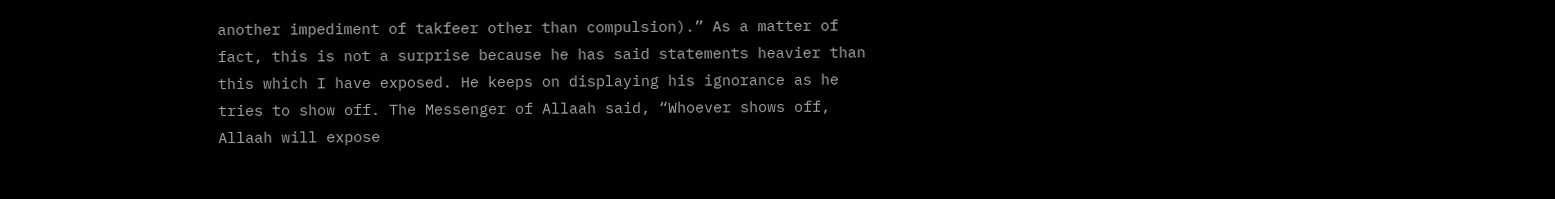another impediment of takfeer other than compulsion).” As a matter of fact, this is not a surprise because he has said statements heavier than this which I have exposed. He keeps on displaying his ignorance as he tries to show off. The Messenger of Allaah said, “Whoever shows off, Allaah will expose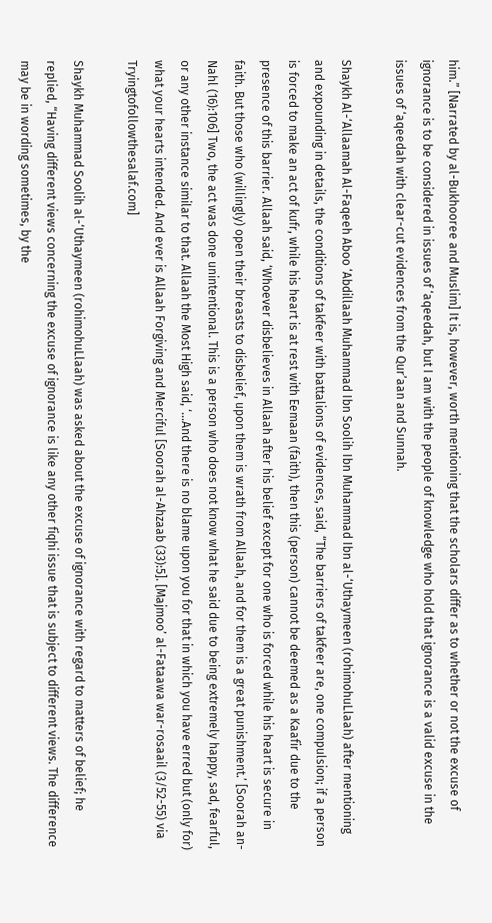him.” [Narrated by al-Bukhooree and Muslim] It is, however, worth mentioning that the scholars differ as to whether or not the excuse of ignorance is to be considered in issues of ‘aqeedah, but I am with the people of knowledge who hold that ignorance is a valid excuse in the issues of ‘aqeedah with clear-cut evidences from the Qur’aan and Sunnah.

Shaykh Al-‘Allaamah Al-Faqeeh Aboo ‘Abdillaah Muhammad Ibn Soolih Ibn Muhammad Ibn al-‘Uthaymeen (rohimohuLlaah) after mentioning and expounding in details, the conditions of takfeer with battalions of evidences, said, “The barriers of takfeer are, one compulsion; if a person is forced to make an act of kufr, while his heart is at rest with Eemaan (faith), then this (person) cannot be deemed as a Kaafir due to the presence of this barrier. Allaah said, ‘Whoever disbelieves in Allaah after his belief except for one who is forced while his heart is secure in faith. But those who (willingly) open their breasts to disbelief, upon them is wrath from Allaah, and for them is a great punishment.’ [Soorah an-Nahl (16):106] Two, the act was done unintentional. This is a person who does not know what he said due to being extremely happy, sad, fearful, or any other instance similar to that. Allaah the Most High said, ‘…And there is no blame upon you for that in which you have erred but (only for) what your hearts intended. And ever is Allaah Forgiving and Merciful [Soorah al-Ahzaab (33):5]. [Majmoo’ al-Fataawa war-rosaail (3/52-55) via Tryingtofollowthesalaf.com]

Shaykh Muhammad Soolih al-‘Uthaymeen (rohimohuLlaah) was asked about the excuse of ignorance with regard to matters of belief; he replied, “Having different views concerning the excuse of ignorance is like any other fiqhi issue that is subject to different views. The difference may be in wording sometimes, by the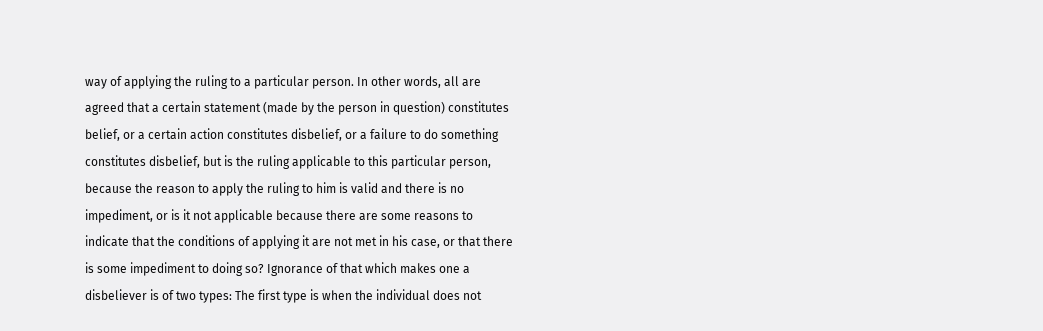way of applying the ruling to a particular person. In other words, all are agreed that a certain statement (made by the person in question) constitutes belief, or a certain action constitutes disbelief, or a failure to do something constitutes disbelief, but is the ruling applicable to this particular person, because the reason to apply the ruling to him is valid and there is no impediment, or is it not applicable because there are some reasons to indicate that the conditions of applying it are not met in his case, or that there is some impediment to doing so? Ignorance of that which makes one a disbeliever is of two types: The first type is when the individual does not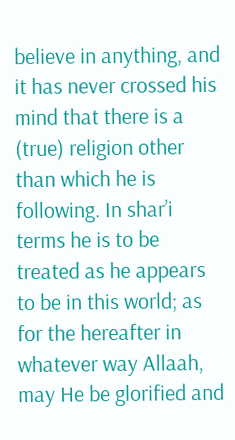believe in anything, and it has never crossed his mind that there is a (true) religion other than which he is following. In shar’i terms he is to be treated as he appears to be in this world; as for the hereafter in whatever way Allaah, may He be glorified and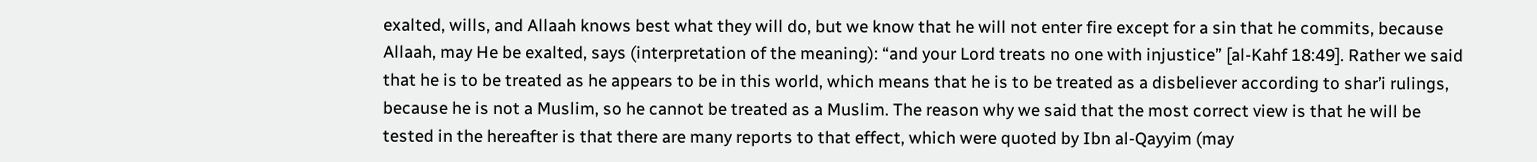exalted, wills, and Allaah knows best what they will do, but we know that he will not enter fire except for a sin that he commits, because Allaah, may He be exalted, says (interpretation of the meaning): “and your Lord treats no one with injustice” [al-Kahf 18:49]. Rather we said that he is to be treated as he appears to be in this world, which means that he is to be treated as a disbeliever according to shar’i rulings, because he is not a Muslim, so he cannot be treated as a Muslim. The reason why we said that the most correct view is that he will be tested in the hereafter is that there are many reports to that effect, which were quoted by Ibn al-Qayyim (may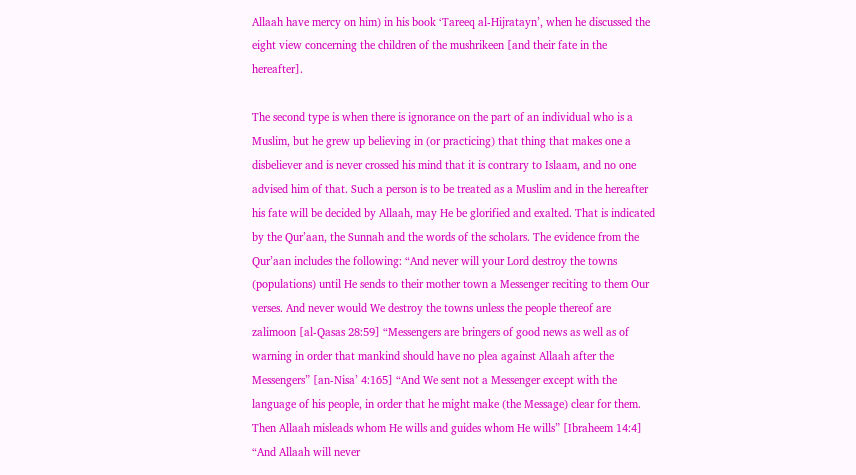Allaah have mercy on him) in his book ‘Tareeq al-Hijratayn’, when he discussed the eight view concerning the children of the mushrikeen [and their fate in the hereafter].

The second type is when there is ignorance on the part of an individual who is a Muslim, but he grew up believing in (or practicing) that thing that makes one a disbeliever and is never crossed his mind that it is contrary to Islaam, and no one advised him of that. Such a person is to be treated as a Muslim and in the hereafter his fate will be decided by Allaah, may He be glorified and exalted. That is indicated by the Qur’aan, the Sunnah and the words of the scholars. The evidence from the Qur’aan includes the following: “And never will your Lord destroy the towns (populations) until He sends to their mother town a Messenger reciting to them Our verses. And never would We destroy the towns unless the people thereof are zalimoon [al-Qasas 28:59] “Messengers are bringers of good news as well as of warning in order that mankind should have no plea against Allaah after the Messengers” [an-Nisa’ 4:165] “And We sent not a Messenger except with the language of his people, in order that he might make (the Message) clear for them. Then Allaah misleads whom He wills and guides whom He wills” [Ibraheem 14:4] “And Allaah will never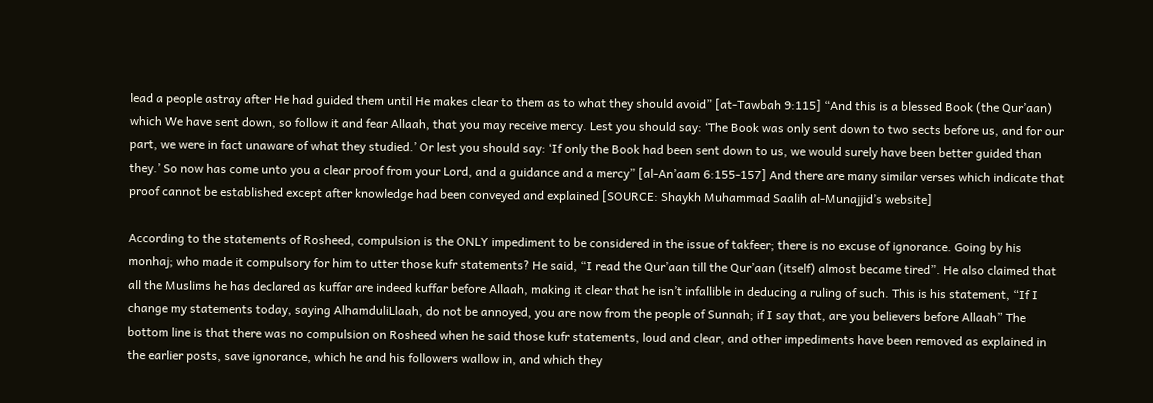lead a people astray after He had guided them until He makes clear to them as to what they should avoid” [at-Tawbah 9:115] “And this is a blessed Book (the Qur’aan) which We have sent down, so follow it and fear Allaah, that you may receive mercy. Lest you should say: ‘The Book was only sent down to two sects before us, and for our part, we were in fact unaware of what they studied.’ Or lest you should say: ‘If only the Book had been sent down to us, we would surely have been better guided than they.’ So now has come unto you a clear proof from your Lord, and a guidance and a mercy” [al-An’aam 6:155-157] And there are many similar verses which indicate that proof cannot be established except after knowledge had been conveyed and explained [SOURCE: Shaykh Muhammad Saalih al-Munajjid’s website]

According to the statements of Rosheed, compulsion is the ONLY impediment to be considered in the issue of takfeer; there is no excuse of ignorance. Going by his monhaj; who made it compulsory for him to utter those kufr statements? He said, “I read the Qur’aan till the Qur’aan (itself) almost became tired”. He also claimed that all the Muslims he has declared as kuffar are indeed kuffar before Allaah, making it clear that he isn’t infallible in deducing a ruling of such. This is his statement, “If I change my statements today, saying AlhamduliLlaah, do not be annoyed, you are now from the people of Sunnah; if I say that, are you believers before Allaah” The bottom line is that there was no compulsion on Rosheed when he said those kufr statements, loud and clear, and other impediments have been removed as explained in the earlier posts, save ignorance, which he and his followers wallow in, and which they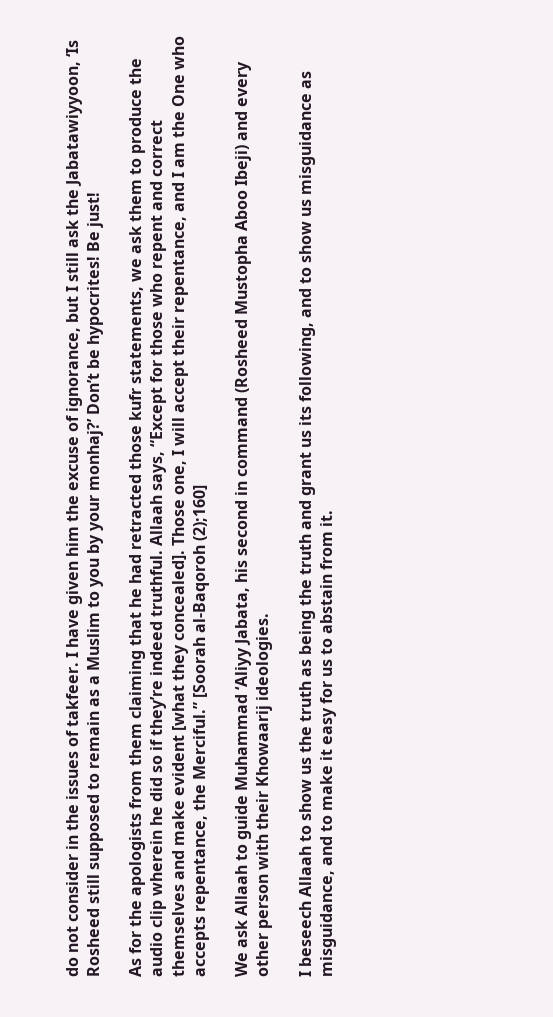do not consider in the issues of takfeer. I have given him the excuse of ignorance, but I still ask the Jabatawiyyoon, ‘Is Rosheed still supposed to remain as a Muslim to you by your monhaj?’ Don’t be hypocrites! Be just!

As for the apologists from them claiming that he had retracted those kufr statements, we ask them to produce the audio clip wherein he did so if they’re indeed truthful. Allaah says, “Except for those who repent and correct themselves and make evident [what they concealed]. Those one, I will accept their repentance, and I am the One who accepts repentance, the Merciful.” [Soorah al-Baqoroh (2);160]

We ask Allaah to guide Muhammad ‘Aliyy Jabata, his second in command (Rosheed Mustopha Aboo Ibeji) and every other person with their Khowaarij ideologies.

I beseech Allaah to show us the truth as being the truth and grant us its following, and to show us misguidance as misguidance, and to make it easy for us to abstain from it.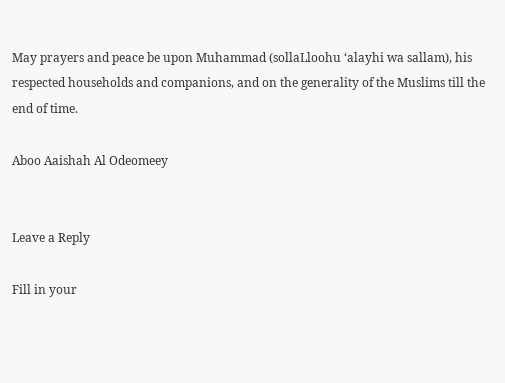May prayers and peace be upon Muhammad (sollaLloohu ‘alayhi wa sallam), his respected households and companions, and on the generality of the Muslims till the end of time.

Aboo Aaishah Al Odeomeey


Leave a Reply

Fill in your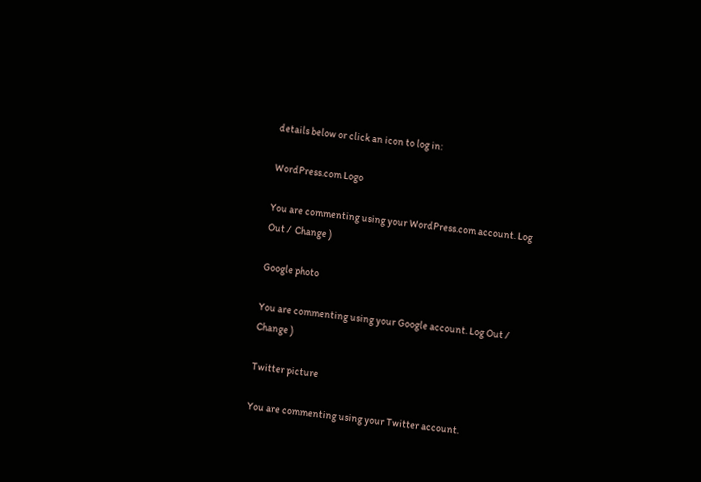details below or click an icon to log in:

WordPress.com Logo

You are commenting using your WordPress.com account. Log Out /  Change )

Google photo

You are commenting using your Google account. Log Out /  Change )

Twitter picture

You are commenting using your Twitter account.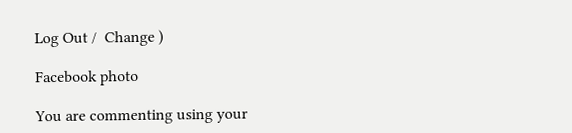Log Out /  Change )

Facebook photo

You are commenting using your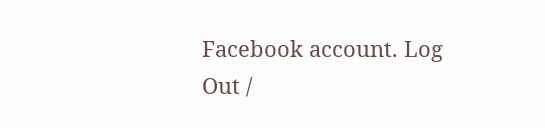Facebook account. Log Out /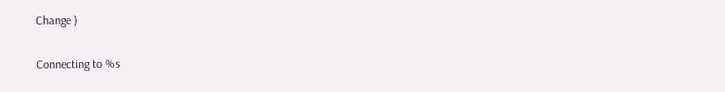Change )

Connecting to %s